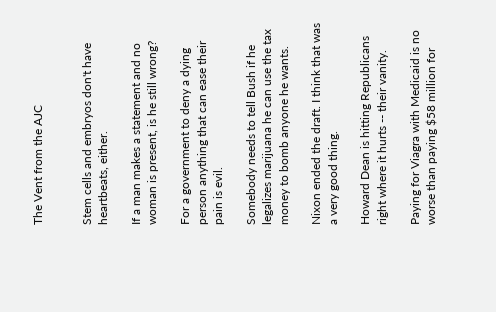The Vent from the AJC


Stem cells and embryos don't have heartbeats, either.

If a man makes a statement and no woman is present, is he still wrong?

For a government to deny a dying person anything that can ease their pain is evil.

Somebody needs to tell Bush if he legalizes marijuana he can use the tax money to bomb anyone he wants.

Nixon ended the draft. I think that was a very good thing.

Howard Dean is hitting Republicans right where it hurts -- their vanity.

Paying for Viagra with Medicaid is no worse than paying $58 million for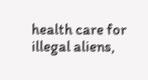health care for illegal aliens,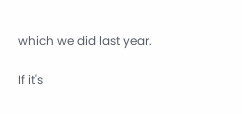which we did last year.

If it's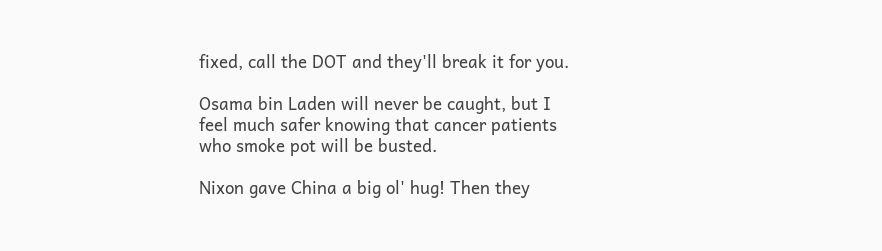fixed, call the DOT and they'll break it for you.

Osama bin Laden will never be caught, but I feel much safer knowing that cancer patients who smoke pot will be busted.

Nixon gave China a big ol' hug! Then they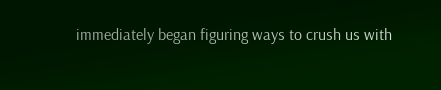immediately began figuring ways to crush us with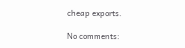cheap exports.

No comments: